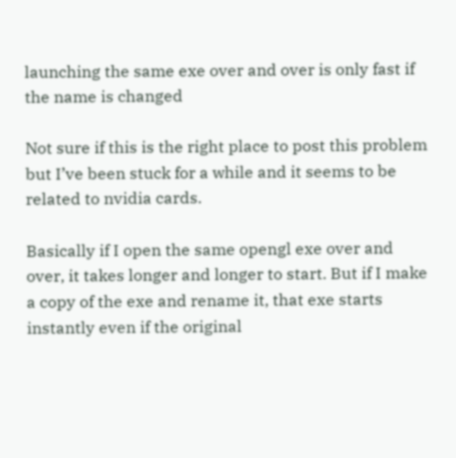launching the same exe over and over is only fast if the name is changed

Not sure if this is the right place to post this problem but I’ve been stuck for a while and it seems to be related to nvidia cards.

Basically if I open the same opengl exe over and over, it takes longer and longer to start. But if I make a copy of the exe and rename it, that exe starts instantly even if the original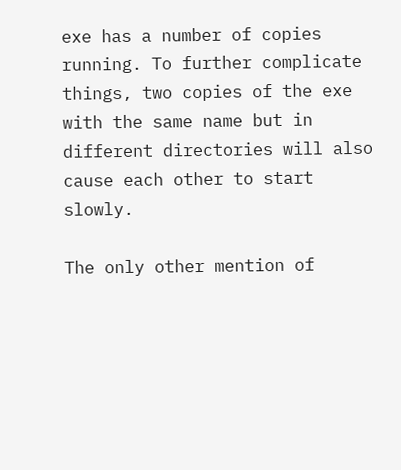exe has a number of copies running. To further complicate things, two copies of the exe with the same name but in different directories will also cause each other to start slowly.

The only other mention of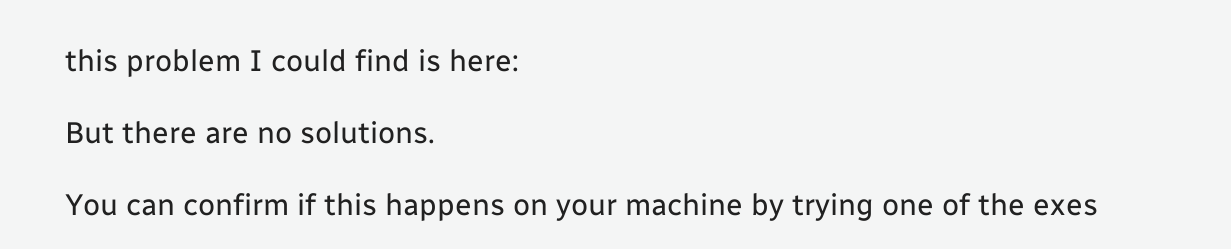this problem I could find is here:

But there are no solutions.

You can confirm if this happens on your machine by trying one of the exes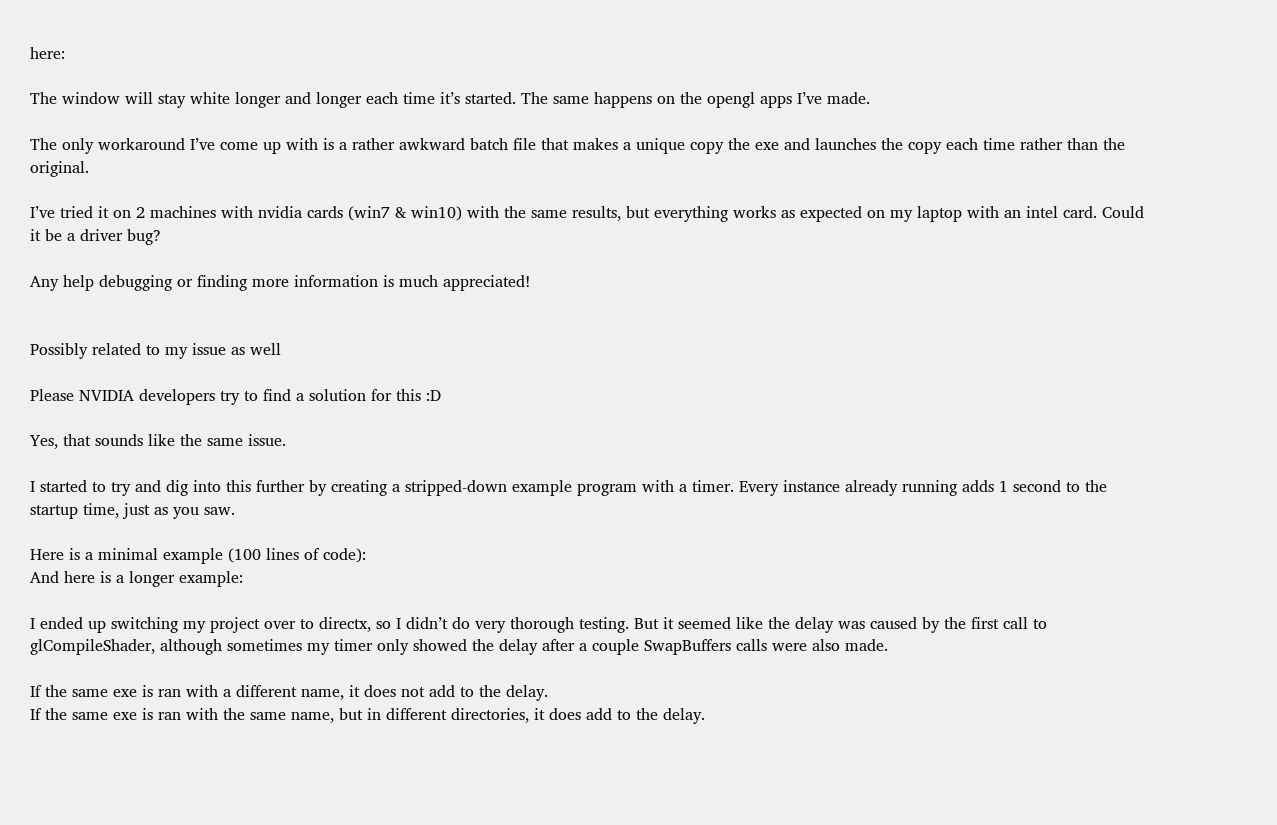here:

The window will stay white longer and longer each time it’s started. The same happens on the opengl apps I’ve made.

The only workaround I’ve come up with is a rather awkward batch file that makes a unique copy the exe and launches the copy each time rather than the original.

I’ve tried it on 2 machines with nvidia cards (win7 & win10) with the same results, but everything works as expected on my laptop with an intel card. Could it be a driver bug?

Any help debugging or finding more information is much appreciated!


Possibly related to my issue as well

Please NVIDIA developers try to find a solution for this :D

Yes, that sounds like the same issue.

I started to try and dig into this further by creating a stripped-down example program with a timer. Every instance already running adds 1 second to the startup time, just as you saw.

Here is a minimal example (100 lines of code):
And here is a longer example:

I ended up switching my project over to directx, so I didn’t do very thorough testing. But it seemed like the delay was caused by the first call to glCompileShader, although sometimes my timer only showed the delay after a couple SwapBuffers calls were also made.

If the same exe is ran with a different name, it does not add to the delay.
If the same exe is ran with the same name, but in different directories, it does add to the delay.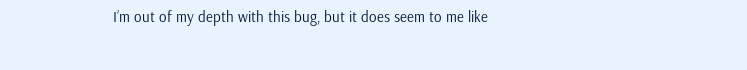I’m out of my depth with this bug, but it does seem to me like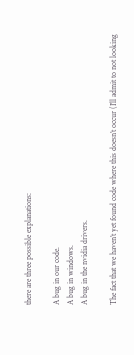there are three possible explanations:

A bug in our code.
A bug in windows.
A bug in the nvidia drivers.

The fact that we haven’t yet found code where this doesn’t occur (I’ll admit to not looking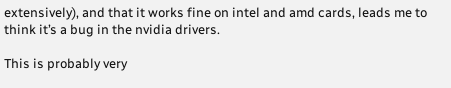extensively), and that it works fine on intel and amd cards, leads me to think it’s a bug in the nvidia drivers.

This is probably very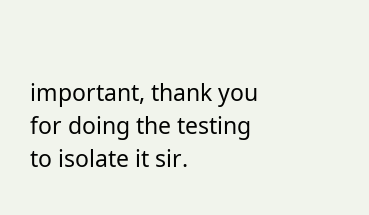important, thank you for doing the testing to isolate it sir.